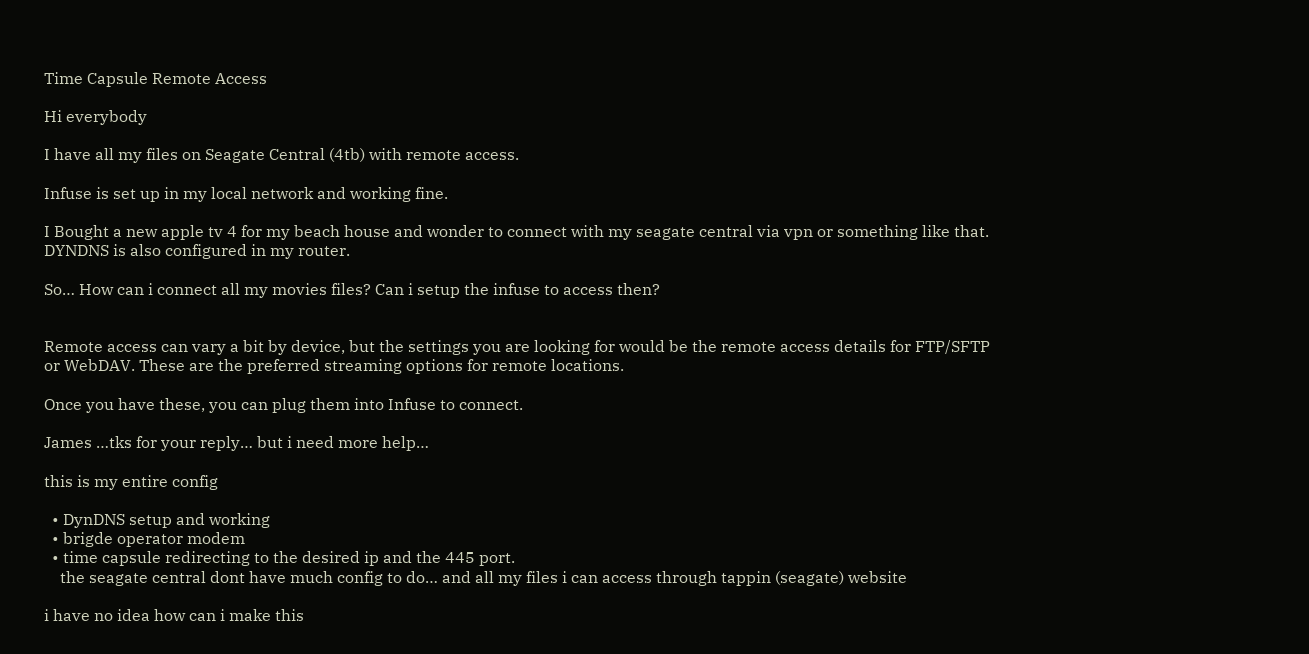Time Capsule Remote Access

Hi everybody

I have all my files on Seagate Central (4tb) with remote access.

Infuse is set up in my local network and working fine.

I Bought a new apple tv 4 for my beach house and wonder to connect with my seagate central via vpn or something like that. DYNDNS is also configured in my router.

So… How can i connect all my movies files? Can i setup the infuse to access then?


Remote access can vary a bit by device, but the settings you are looking for would be the remote access details for FTP/SFTP or WebDAV. These are the preferred streaming options for remote locations.

Once you have these, you can plug them into Infuse to connect.

James …tks for your reply… but i need more help…

this is my entire config

  • DynDNS setup and working
  • brigde operator modem
  • time capsule redirecting to the desired ip and the 445 port.
    the seagate central dont have much config to do… and all my files i can access through tappin (seagate) website

i have no idea how can i make this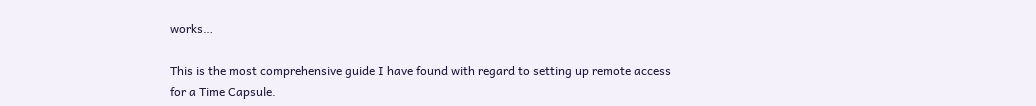works…

This is the most comprehensive guide I have found with regard to setting up remote access for a Time Capsule.